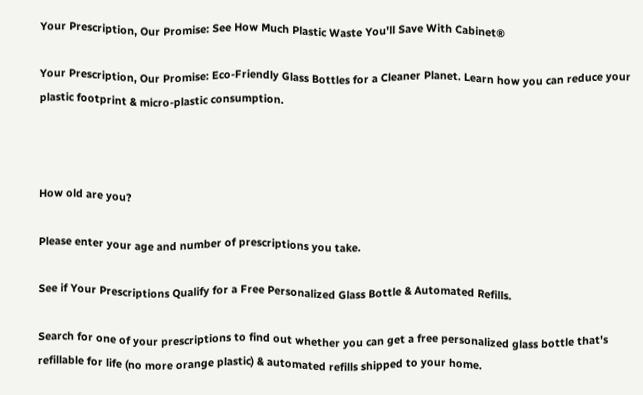Your Prescription, Our Promise: See How Much Plastic Waste You'll Save With Cabinet®

Your Prescription, Our Promise: Eco-Friendly Glass Bottles for a Cleaner Planet. Learn how you can reduce your plastic footprint & micro-plastic consumption.



How old are you?

Please enter your age and number of prescriptions you take.

See if Your Prescriptions Qualify for a Free Personalized Glass Bottle & Automated Refills.

Search for one of your prescriptions to find out whether you can get a free personalized glass bottle that's refillable for life (no more orange plastic) & automated refills shipped to your home.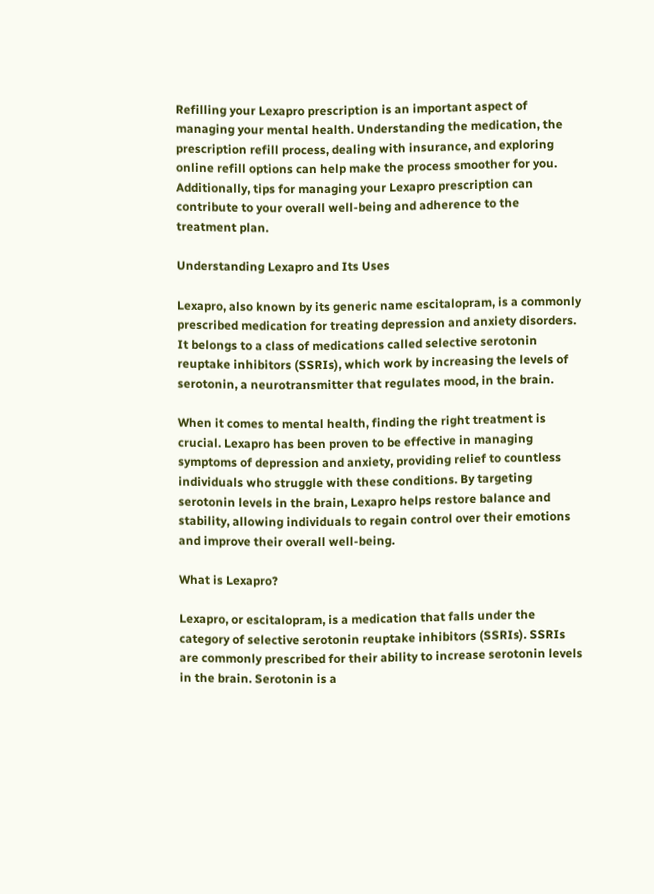Refilling your Lexapro prescription is an important aspect of managing your mental health. Understanding the medication, the prescription refill process, dealing with insurance, and exploring online refill options can help make the process smoother for you. Additionally, tips for managing your Lexapro prescription can contribute to your overall well-being and adherence to the treatment plan.

Understanding Lexapro and Its Uses

Lexapro, also known by its generic name escitalopram, is a commonly prescribed medication for treating depression and anxiety disorders. It belongs to a class of medications called selective serotonin reuptake inhibitors (SSRIs), which work by increasing the levels of serotonin, a neurotransmitter that regulates mood, in the brain.

When it comes to mental health, finding the right treatment is crucial. Lexapro has been proven to be effective in managing symptoms of depression and anxiety, providing relief to countless individuals who struggle with these conditions. By targeting serotonin levels in the brain, Lexapro helps restore balance and stability, allowing individuals to regain control over their emotions and improve their overall well-being.

What is Lexapro?

Lexapro, or escitalopram, is a medication that falls under the category of selective serotonin reuptake inhibitors (SSRIs). SSRIs are commonly prescribed for their ability to increase serotonin levels in the brain. Serotonin is a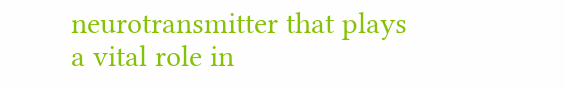neurotransmitter that plays a vital role in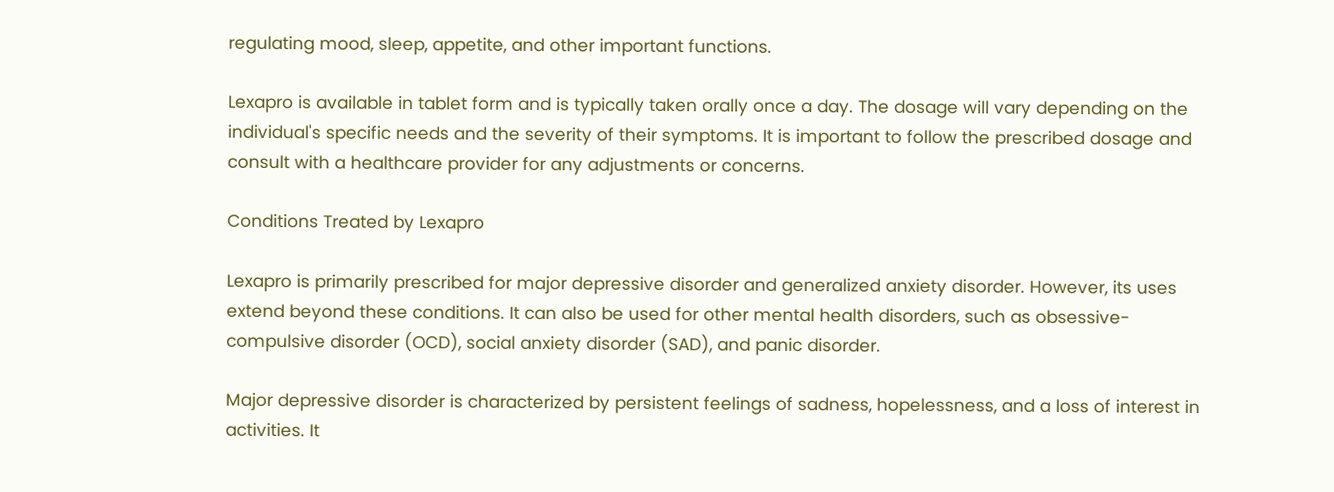regulating mood, sleep, appetite, and other important functions.

Lexapro is available in tablet form and is typically taken orally once a day. The dosage will vary depending on the individual's specific needs and the severity of their symptoms. It is important to follow the prescribed dosage and consult with a healthcare provider for any adjustments or concerns.

Conditions Treated by Lexapro

Lexapro is primarily prescribed for major depressive disorder and generalized anxiety disorder. However, its uses extend beyond these conditions. It can also be used for other mental health disorders, such as obsessive-compulsive disorder (OCD), social anxiety disorder (SAD), and panic disorder.

Major depressive disorder is characterized by persistent feelings of sadness, hopelessness, and a loss of interest in activities. It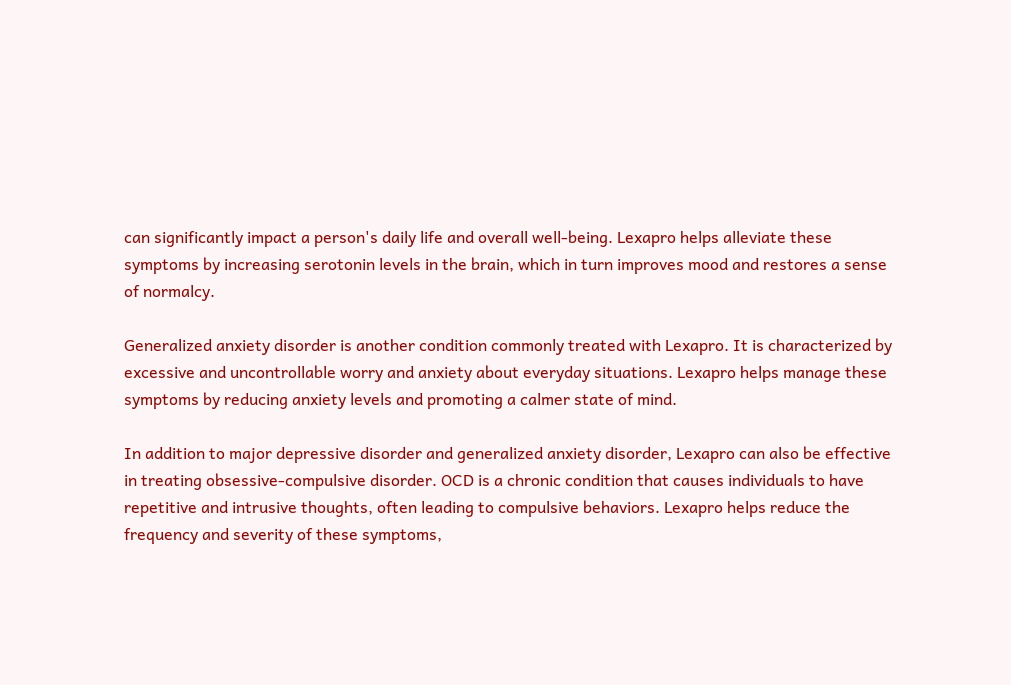can significantly impact a person's daily life and overall well-being. Lexapro helps alleviate these symptoms by increasing serotonin levels in the brain, which in turn improves mood and restores a sense of normalcy.

Generalized anxiety disorder is another condition commonly treated with Lexapro. It is characterized by excessive and uncontrollable worry and anxiety about everyday situations. Lexapro helps manage these symptoms by reducing anxiety levels and promoting a calmer state of mind.

In addition to major depressive disorder and generalized anxiety disorder, Lexapro can also be effective in treating obsessive-compulsive disorder. OCD is a chronic condition that causes individuals to have repetitive and intrusive thoughts, often leading to compulsive behaviors. Lexapro helps reduce the frequency and severity of these symptoms,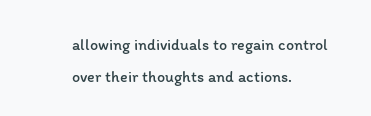allowing individuals to regain control over their thoughts and actions.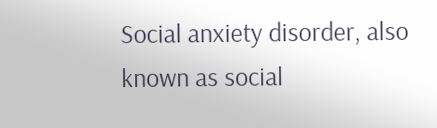Social anxiety disorder, also known as social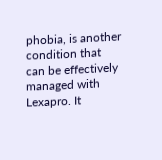phobia, is another condition that can be effectively managed with Lexapro. It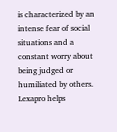is characterized by an intense fear of social situations and a constant worry about being judged or humiliated by others. Lexapro helps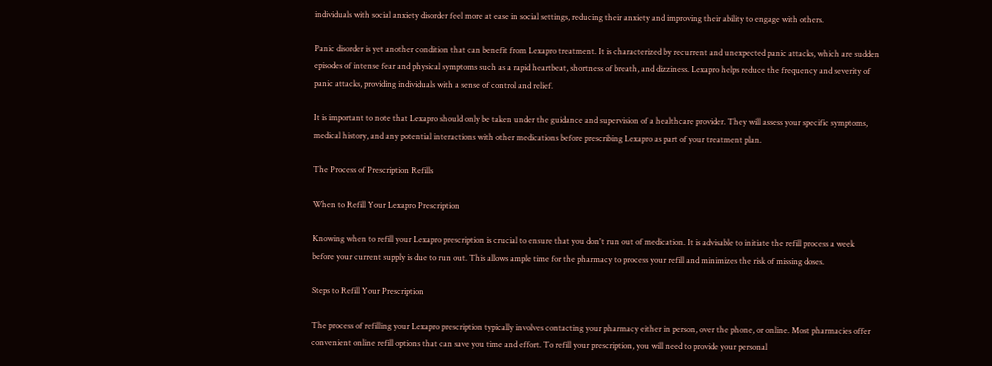individuals with social anxiety disorder feel more at ease in social settings, reducing their anxiety and improving their ability to engage with others.

Panic disorder is yet another condition that can benefit from Lexapro treatment. It is characterized by recurrent and unexpected panic attacks, which are sudden episodes of intense fear and physical symptoms such as a rapid heartbeat, shortness of breath, and dizziness. Lexapro helps reduce the frequency and severity of panic attacks, providing individuals with a sense of control and relief.

It is important to note that Lexapro should only be taken under the guidance and supervision of a healthcare provider. They will assess your specific symptoms, medical history, and any potential interactions with other medications before prescribing Lexapro as part of your treatment plan.

The Process of Prescription Refills

When to Refill Your Lexapro Prescription

Knowing when to refill your Lexapro prescription is crucial to ensure that you don't run out of medication. It is advisable to initiate the refill process a week before your current supply is due to run out. This allows ample time for the pharmacy to process your refill and minimizes the risk of missing doses.

Steps to Refill Your Prescription

The process of refilling your Lexapro prescription typically involves contacting your pharmacy either in person, over the phone, or online. Most pharmacies offer convenient online refill options that can save you time and effort. To refill your prescription, you will need to provide your personal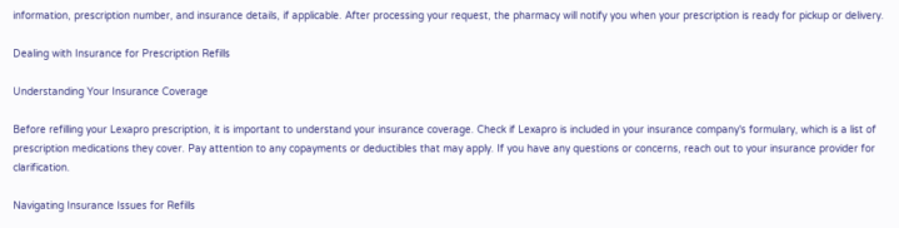information, prescription number, and insurance details, if applicable. After processing your request, the pharmacy will notify you when your prescription is ready for pickup or delivery.

Dealing with Insurance for Prescription Refills

Understanding Your Insurance Coverage

Before refilling your Lexapro prescription, it is important to understand your insurance coverage. Check if Lexapro is included in your insurance company's formulary, which is a list of prescription medications they cover. Pay attention to any copayments or deductibles that may apply. If you have any questions or concerns, reach out to your insurance provider for clarification.

Navigating Insurance Issues for Refills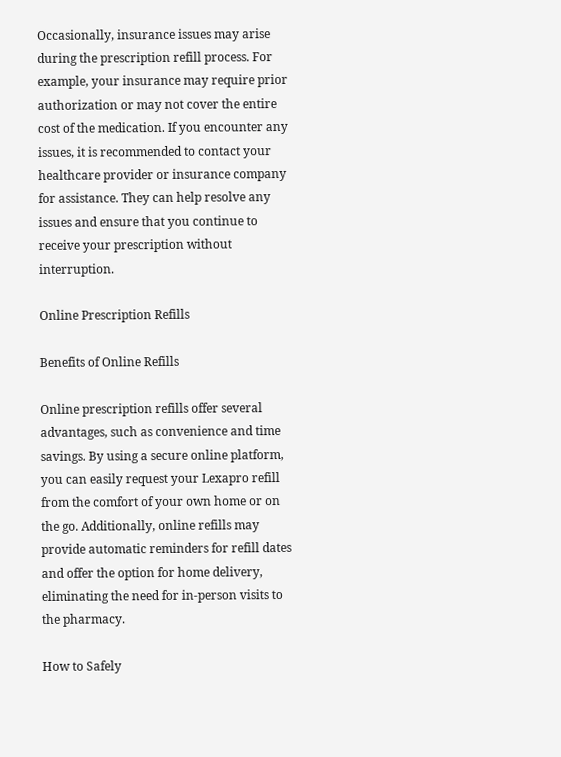Occasionally, insurance issues may arise during the prescription refill process. For example, your insurance may require prior authorization or may not cover the entire cost of the medication. If you encounter any issues, it is recommended to contact your healthcare provider or insurance company for assistance. They can help resolve any issues and ensure that you continue to receive your prescription without interruption.

Online Prescription Refills

Benefits of Online Refills

Online prescription refills offer several advantages, such as convenience and time savings. By using a secure online platform, you can easily request your Lexapro refill from the comfort of your own home or on the go. Additionally, online refills may provide automatic reminders for refill dates and offer the option for home delivery, eliminating the need for in-person visits to the pharmacy.

How to Safely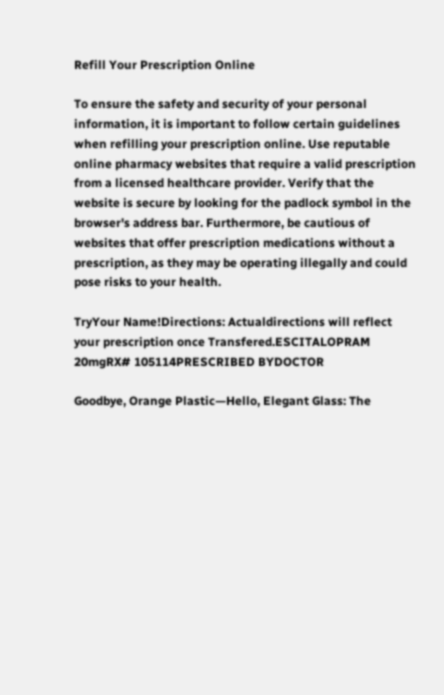Refill Your Prescription Online

To ensure the safety and security of your personal information, it is important to follow certain guidelines when refilling your prescription online. Use reputable online pharmacy websites that require a valid prescription from a licensed healthcare provider. Verify that the website is secure by looking for the padlock symbol in the browser's address bar. Furthermore, be cautious of websites that offer prescription medications without a prescription, as they may be operating illegally and could pose risks to your health.

TryYour Name!Directions: Actualdirections will reflect your prescription once Transfered.ESCITALOPRAM 20mgRX# 105114PRESCRIBED BYDOCTOR

Goodbye, Orange Plastic—Hello, Elegant Glass: The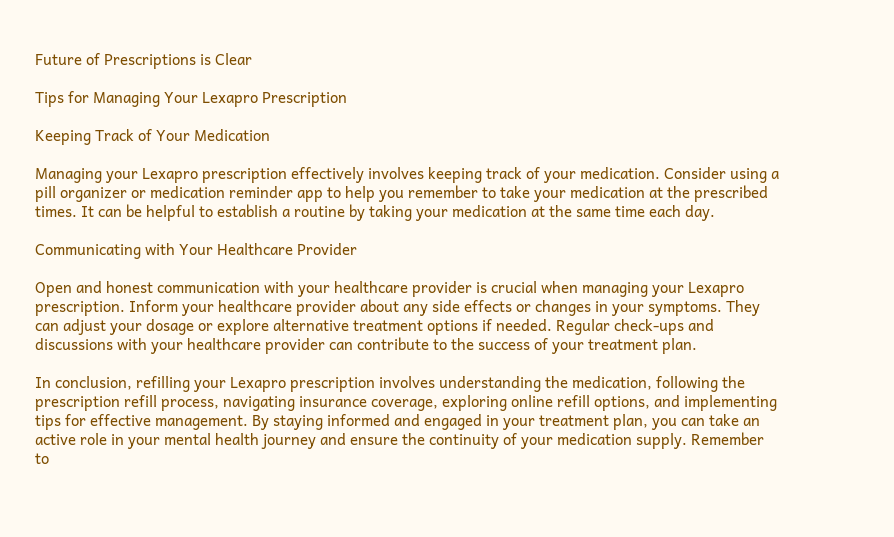Future of Prescriptions is Clear

Tips for Managing Your Lexapro Prescription

Keeping Track of Your Medication

Managing your Lexapro prescription effectively involves keeping track of your medication. Consider using a pill organizer or medication reminder app to help you remember to take your medication at the prescribed times. It can be helpful to establish a routine by taking your medication at the same time each day.

Communicating with Your Healthcare Provider

Open and honest communication with your healthcare provider is crucial when managing your Lexapro prescription. Inform your healthcare provider about any side effects or changes in your symptoms. They can adjust your dosage or explore alternative treatment options if needed. Regular check-ups and discussions with your healthcare provider can contribute to the success of your treatment plan.

In conclusion, refilling your Lexapro prescription involves understanding the medication, following the prescription refill process, navigating insurance coverage, exploring online refill options, and implementing tips for effective management. By staying informed and engaged in your treatment plan, you can take an active role in your mental health journey and ensure the continuity of your medication supply. Remember to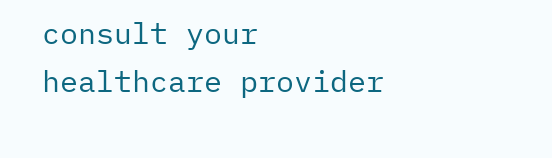consult your healthcare provider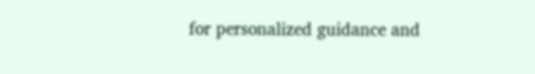for personalized guidance and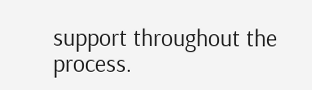support throughout the process.